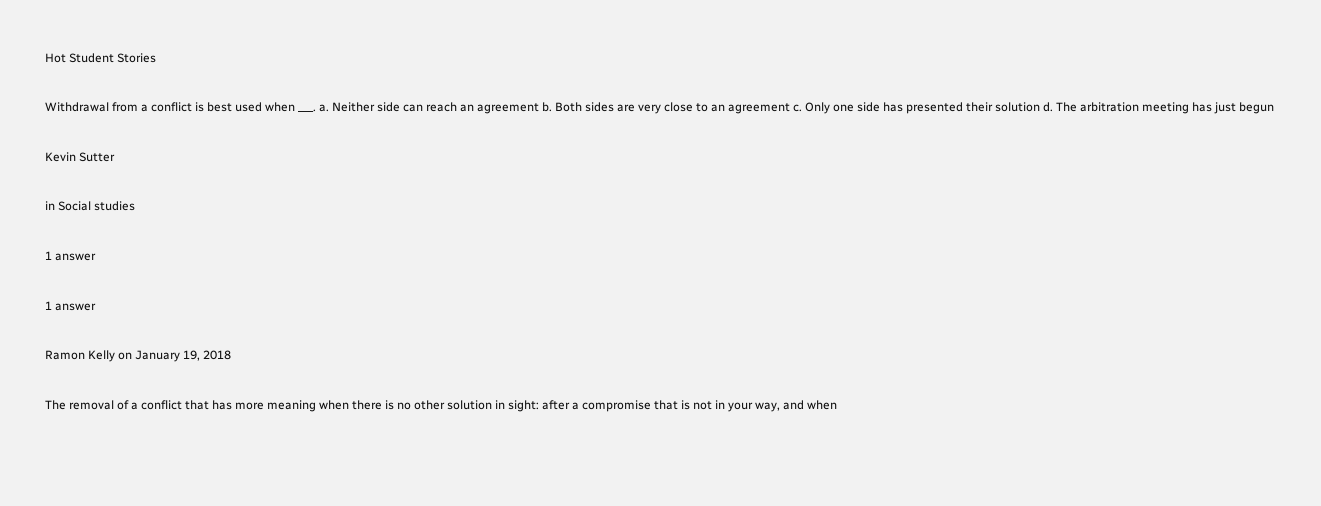Hot Student Stories

Withdrawal from a conflict is best used when ___. a. Neither side can reach an agreement b. Both sides are very close to an agreement c. Only one side has presented their solution d. The arbitration meeting has just begun

Kevin Sutter

in Social studies

1 answer

1 answer

Ramon Kelly on January 19, 2018

The removal of a conflict that has more meaning when there is no other solution in sight: after a compromise that is not in your way, and when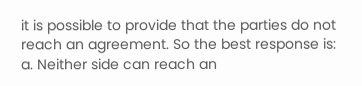it is possible to provide that the parties do not reach an agreement. So the best response is: a. Neither side can reach an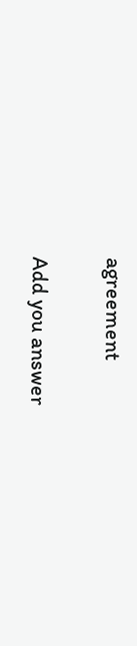agreement

Add you answer